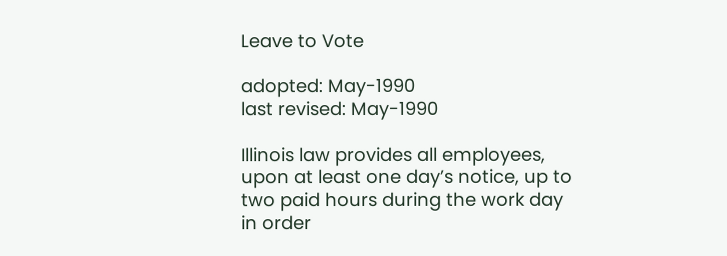Leave to Vote

adopted: May-1990
last revised: May-1990

Illinois law provides all employees, upon at least one day’s notice, up to two paid hours during the work day in order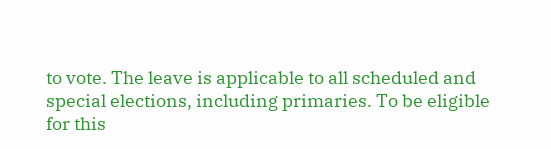to vote. The leave is applicable to all scheduled and special elections, including primaries. To be eligible for this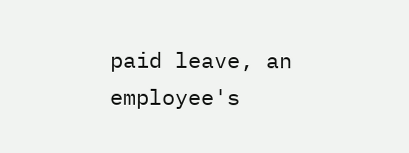paid leave, an employee's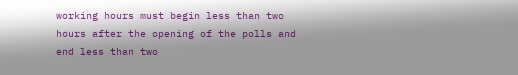working hours must begin less than two hours after the opening of the polls and end less than two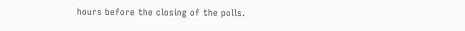hours before the closing of the polls.